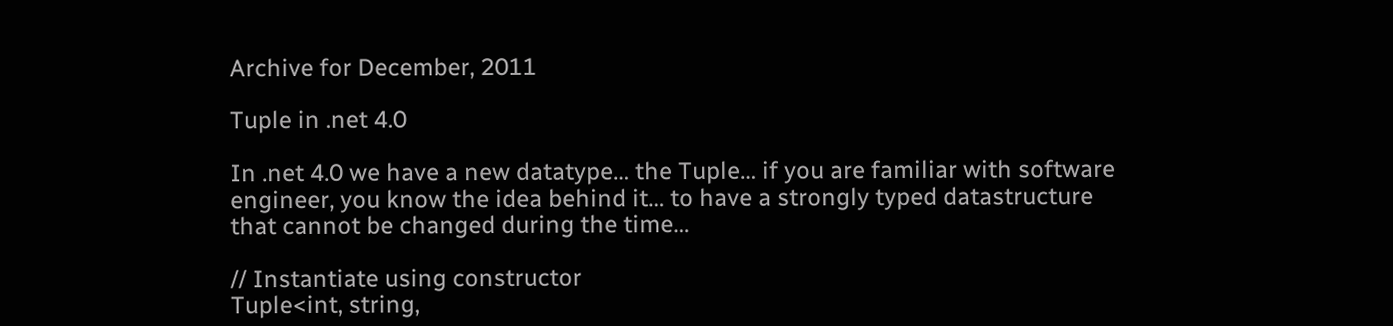Archive for December, 2011

Tuple in .net 4.0

In .net 4.0 we have a new datatype… the Tuple… if you are familiar with software engineer, you know the idea behind it… to have a strongly typed datastructure that cannot be changed during the time…

// Instantiate using constructor
Tuple<int, string,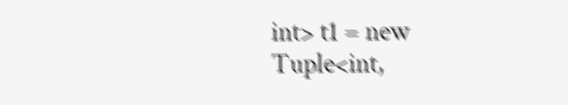int> t1 = new Tuple<int,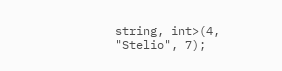string, int>(4, "Stelio", 7);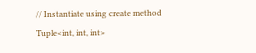// Instantiate using create method
Tuple<int, int, int>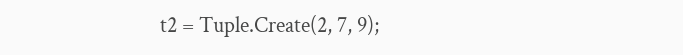t2 = Tuple.Create(2, 7, 9);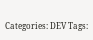Categories: DEV Tags: